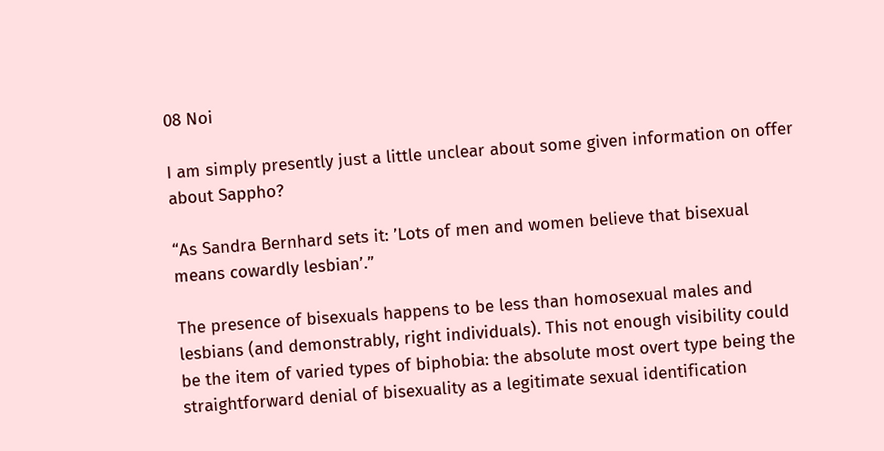08 Noi

I am simply presently just a little unclear about some given information on offer about Sappho?

“As Sandra Bernhard sets it: ’Lots of men and women believe that bisexual means cowardly lesbian’.”

The presence of bisexuals happens to be less than homosexual males and lesbians (and demonstrably, right individuals). This not enough visibility could be the item of varied types of biphobia: the absolute most overt type being the straightforward denial of bisexuality as a legitimate sexual identification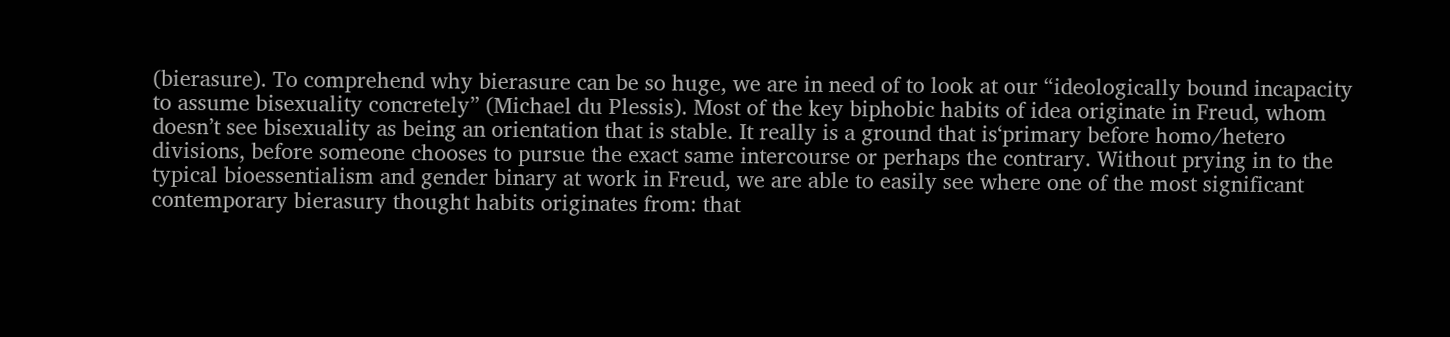(bierasure). To comprehend why bierasure can be so huge, we are in need of to look at our “ideologically bound incapacity to assume bisexuality concretely” (Michael du Plessis). Most of the key biphobic habits of idea originate in Freud, whom doesn’t see bisexuality as being an orientation that is stable. It really is a ground that is‘primary before homo/hetero divisions, before someone chooses to pursue the exact same intercourse or perhaps the contrary. Without prying in to the typical bioessentialism and gender binary at work in Freud, we are able to easily see where one of the most significant contemporary bierasury thought habits originates from: that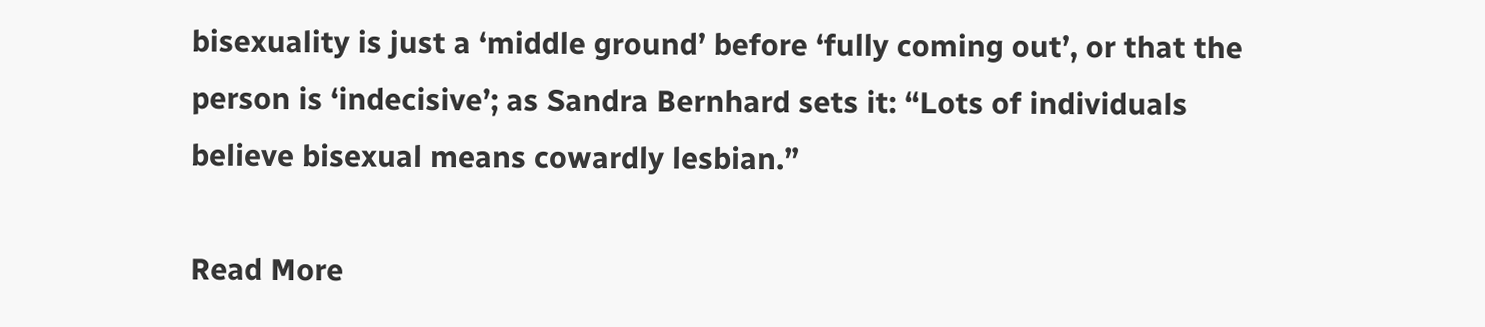bisexuality is just a ‘middle ground’ before ‘fully coming out’, or that the person is ‘indecisive’; as Sandra Bernhard sets it: “Lots of individuals believe bisexual means cowardly lesbian.”

Read More